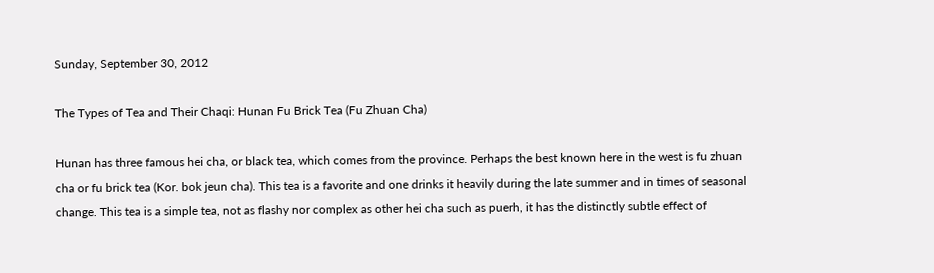Sunday, September 30, 2012

The Types of Tea and Their Chaqi: Hunan Fu Brick Tea (Fu Zhuan Cha)

Hunan has three famous hei cha, or black tea, which comes from the province. Perhaps the best known here in the west is fu zhuan cha or fu brick tea (Kor. bok jeun cha). This tea is a favorite and one drinks it heavily during the late summer and in times of seasonal change. This tea is a simple tea, not as flashy nor complex as other hei cha such as puerh, it has the distinctly subtle effect of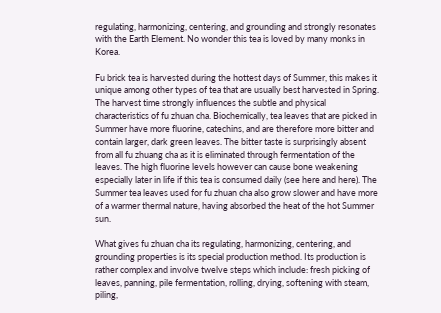regulating, harmonizing, centering, and grounding and strongly resonates with the Earth Element. No wonder this tea is loved by many monks in Korea.

Fu brick tea is harvested during the hottest days of Summer, this makes it unique among other types of tea that are usually best harvested in Spring. The harvest time strongly influences the subtle and physical characteristics of fu zhuan cha. Biochemically, tea leaves that are picked in Summer have more fluorine, catechins, and are therefore more bitter and contain larger, dark green leaves. The bitter taste is surprisingly absent from all fu zhuang cha as it is eliminated through fermentation of the leaves. The high fluorine levels however can cause bone weakening especially later in life if this tea is consumed daily (see here and here). The Summer tea leaves used for fu zhuan cha also grow slower and have more of a warmer thermal nature, having absorbed the heat of the hot Summer sun.

What gives fu zhuan cha its regulating, harmonizing, centering, and grounding properties is its special production method. Its production is rather complex and involve twelve steps which include: fresh picking of leaves, panning, pile fermentation, rolling, drying, softening with steam, piling,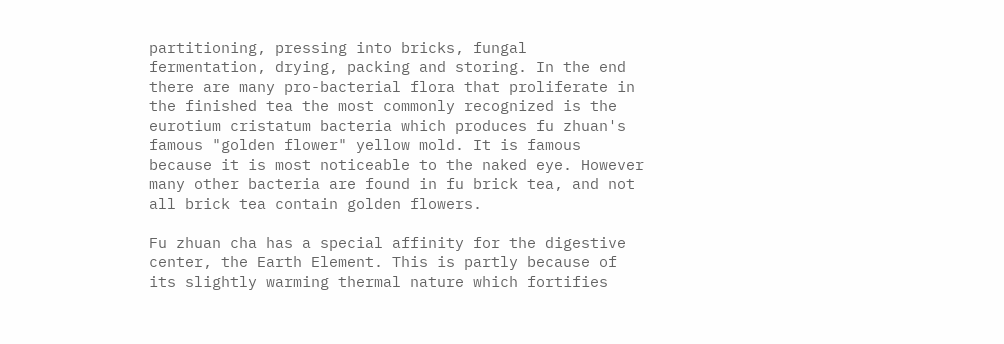partitioning, pressing into bricks, fungal fermentation, drying, packing and storing. In the end there are many pro-bacterial flora that proliferate in the finished tea the most commonly recognized is the eurotium cristatum bacteria which produces fu zhuan's famous "golden flower" yellow mold. It is famous because it is most noticeable to the naked eye. However many other bacteria are found in fu brick tea, and not all brick tea contain golden flowers.

Fu zhuan cha has a special affinity for the digestive center, the Earth Element. This is partly because of its slightly warming thermal nature which fortifies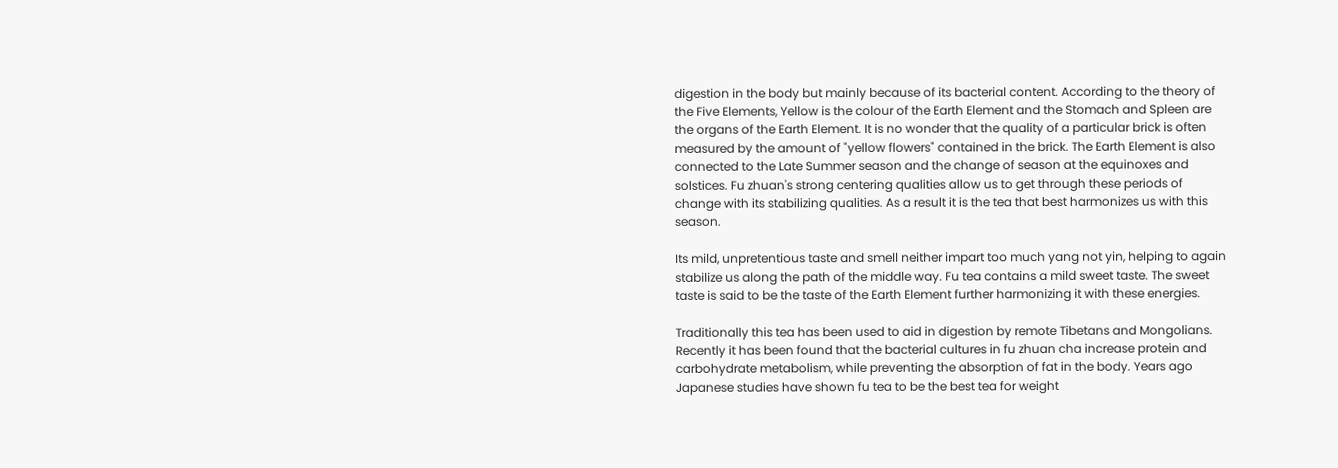digestion in the body but mainly because of its bacterial content. According to the theory of the Five Elements, Yellow is the colour of the Earth Element and the Stomach and Spleen are the organs of the Earth Element. It is no wonder that the quality of a particular brick is often measured by the amount of "yellow flowers" contained in the brick. The Earth Element is also connected to the Late Summer season and the change of season at the equinoxes and solstices. Fu zhuan's strong centering qualities allow us to get through these periods of change with its stabilizing qualities. As a result it is the tea that best harmonizes us with this season.

Its mild, unpretentious taste and smell neither impart too much yang not yin, helping to again stabilize us along the path of the middle way. Fu tea contains a mild sweet taste. The sweet taste is said to be the taste of the Earth Element further harmonizing it with these energies.

Traditionally this tea has been used to aid in digestion by remote Tibetans and Mongolians. Recently it has been found that the bacterial cultures in fu zhuan cha increase protein and carbohydrate metabolism, while preventing the absorption of fat in the body. Years ago Japanese studies have shown fu tea to be the best tea for weight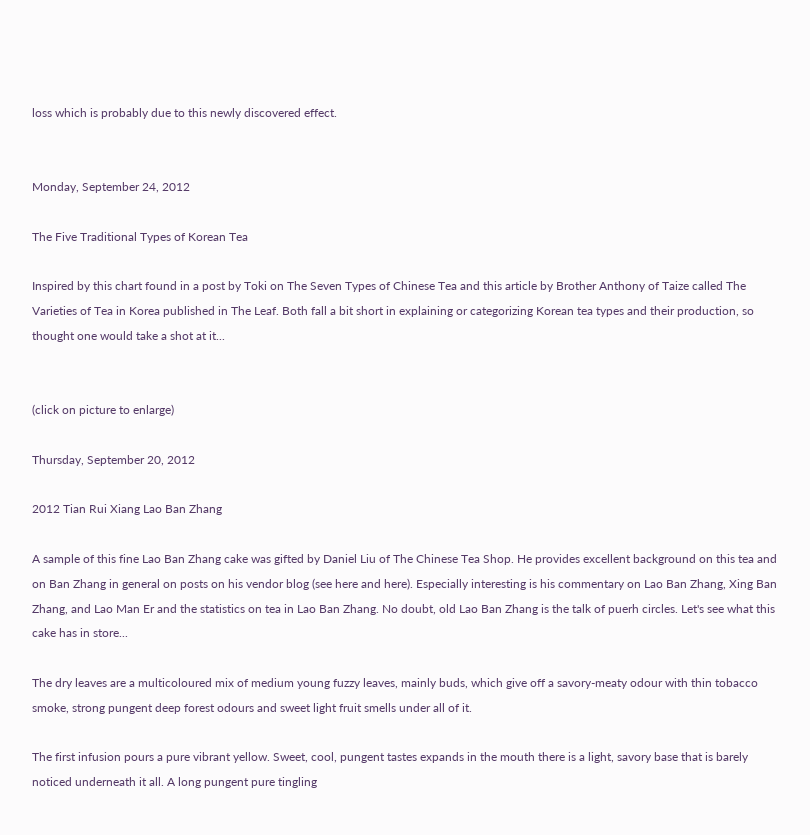loss which is probably due to this newly discovered effect.


Monday, September 24, 2012

The Five Traditional Types of Korean Tea

Inspired by this chart found in a post by Toki on The Seven Types of Chinese Tea and this article by Brother Anthony of Taize called The Varieties of Tea in Korea published in The Leaf. Both fall a bit short in explaining or categorizing Korean tea types and their production, so thought one would take a shot at it...


(click on picture to enlarge)

Thursday, September 20, 2012

2012 Tian Rui Xiang Lao Ban Zhang

A sample of this fine Lao Ban Zhang cake was gifted by Daniel Liu of The Chinese Tea Shop. He provides excellent background on this tea and on Ban Zhang in general on posts on his vendor blog (see here and here). Especially interesting is his commentary on Lao Ban Zhang, Xing Ban Zhang, and Lao Man Er and the statistics on tea in Lao Ban Zhang. No doubt, old Lao Ban Zhang is the talk of puerh circles. Let's see what this cake has in store...

The dry leaves are a multicoloured mix of medium young fuzzy leaves, mainly buds, which give off a savory-meaty odour with thin tobacco smoke, strong pungent deep forest odours and sweet light fruit smells under all of it.

The first infusion pours a pure vibrant yellow. Sweet, cool, pungent tastes expands in the mouth there is a light, savory base that is barely noticed underneath it all. A long pungent pure tingling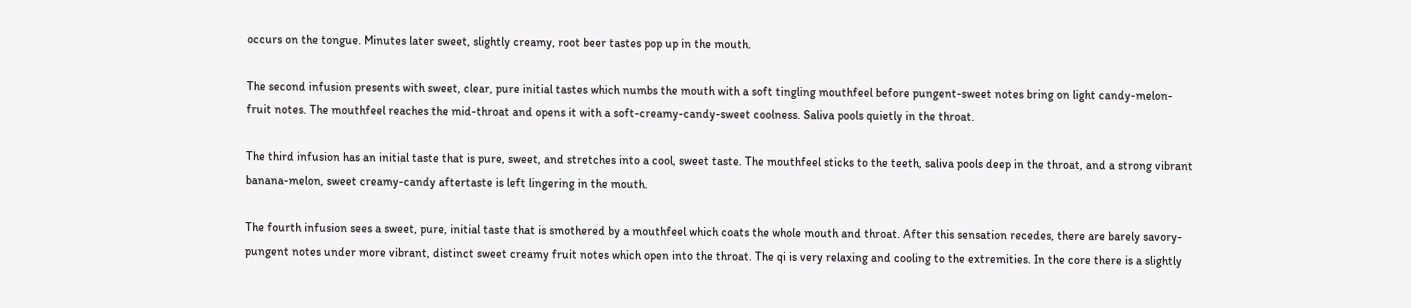occurs on the tongue. Minutes later sweet, slightly creamy, root beer tastes pop up in the mouth.

The second infusion presents with sweet, clear, pure initial tastes which numbs the mouth with a soft tingling mouthfeel before pungent-sweet notes bring on light candy-melon-fruit notes. The mouthfeel reaches the mid-throat and opens it with a soft-creamy-candy-sweet coolness. Saliva pools quietly in the throat.

The third infusion has an initial taste that is pure, sweet, and stretches into a cool, sweet taste. The mouthfeel sticks to the teeth, saliva pools deep in the throat, and a strong vibrant banana-melon, sweet creamy-candy aftertaste is left lingering in the mouth.

The fourth infusion sees a sweet, pure, initial taste that is smothered by a mouthfeel which coats the whole mouth and throat. After this sensation recedes, there are barely savory-pungent notes under more vibrant, distinct sweet creamy fruit notes which open into the throat. The qi is very relaxing and cooling to the extremities. In the core there is a slightly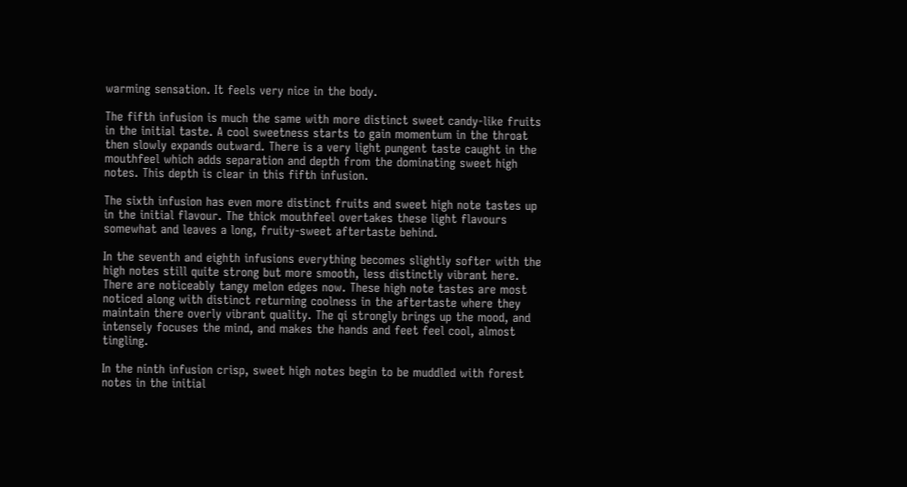warming sensation. It feels very nice in the body.

The fifth infusion is much the same with more distinct sweet candy-like fruits in the initial taste. A cool sweetness starts to gain momentum in the throat then slowly expands outward. There is a very light pungent taste caught in the mouthfeel which adds separation and depth from the dominating sweet high notes. This depth is clear in this fifth infusion.

The sixth infusion has even more distinct fruits and sweet high note tastes up in the initial flavour. The thick mouthfeel overtakes these light flavours somewhat and leaves a long, fruity-sweet aftertaste behind.

In the seventh and eighth infusions everything becomes slightly softer with the high notes still quite strong but more smooth, less distinctly vibrant here. There are noticeably tangy melon edges now. These high note tastes are most noticed along with distinct returning coolness in the aftertaste where they maintain there overly vibrant quality. The qi strongly brings up the mood, and intensely focuses the mind, and makes the hands and feet feel cool, almost tingling.

In the ninth infusion crisp, sweet high notes begin to be muddled with forest notes in the initial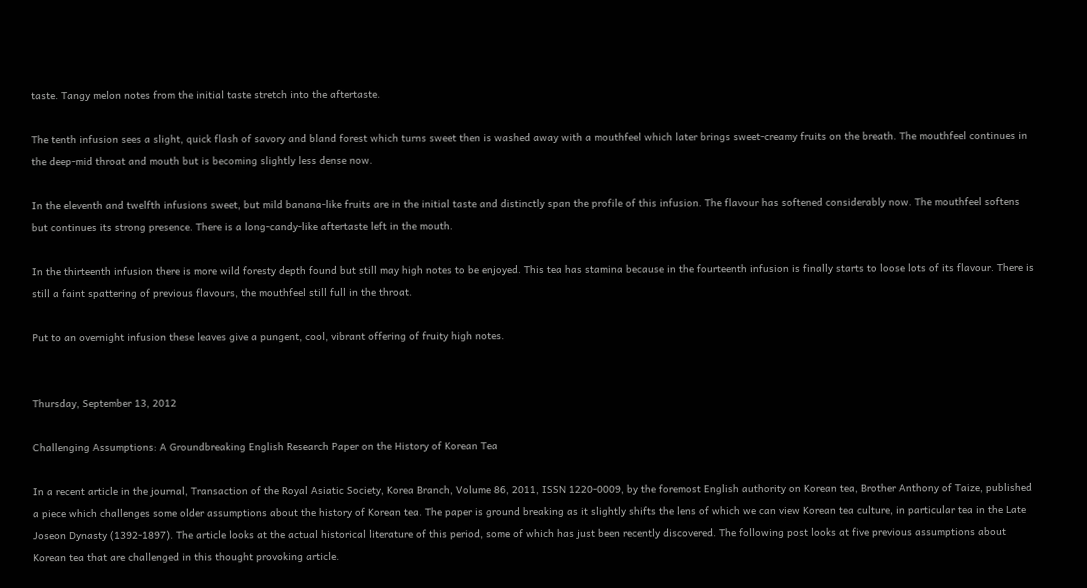taste. Tangy melon notes from the initial taste stretch into the aftertaste.

The tenth infusion sees a slight, quick flash of savory and bland forest which turns sweet then is washed away with a mouthfeel which later brings sweet-creamy fruits on the breath. The mouthfeel continues in the deep-mid throat and mouth but is becoming slightly less dense now.

In the eleventh and twelfth infusions sweet, but mild banana-like fruits are in the initial taste and distinctly span the profile of this infusion. The flavour has softened considerably now. The mouthfeel softens but continues its strong presence. There is a long-candy-like aftertaste left in the mouth.

In the thirteenth infusion there is more wild foresty depth found but still may high notes to be enjoyed. This tea has stamina because in the fourteenth infusion is finally starts to loose lots of its flavour. There is still a faint spattering of previous flavours, the mouthfeel still full in the throat.

Put to an overnight infusion these leaves give a pungent, cool, vibrant offering of fruity high notes.


Thursday, September 13, 2012

Challenging Assumptions: A Groundbreaking English Research Paper on the History of Korean Tea

In a recent article in the journal, Transaction of the Royal Asiatic Society, Korea Branch, Volume 86, 2011, ISSN 1220-0009, by the foremost English authority on Korean tea, Brother Anthony of Taize, published a piece which challenges some older assumptions about the history of Korean tea. The paper is ground breaking as it slightly shifts the lens of which we can view Korean tea culture, in particular tea in the Late Joseon Dynasty (1392-1897). The article looks at the actual historical literature of this period, some of which has just been recently discovered. The following post looks at five previous assumptions about Korean tea that are challenged in this thought provoking article.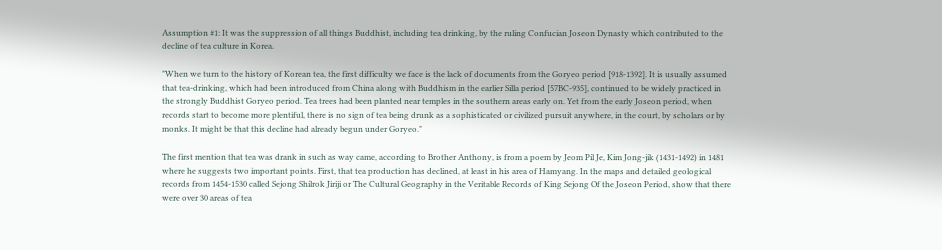Assumption #1: It was the suppression of all things Buddhist, including tea drinking, by the ruling Confucian Joseon Dynasty which contributed to the decline of tea culture in Korea.

"When we turn to the history of Korean tea, the first difficulty we face is the lack of documents from the Goryeo period [918-1392]. It is usually assumed that tea-drinking, which had been introduced from China along with Buddhism in the earlier Silla period [57BC-935], continued to be widely practiced in the strongly Buddhist Goryeo period. Tea trees had been planted near temples in the southern areas early on. Yet from the early Joseon period, when records start to become more plentiful, there is no sign of tea being drunk as a sophisticated or civilized pursuit anywhere, in the court, by scholars or by monks. It might be that this decline had already begun under Goryeo."

The first mention that tea was drank in such as way came, according to Brother Anthony, is from a poem by Jeom Pil Je, Kim Jong-jik (1431-1492) in 1481 where he suggests two important points. First, that tea production has declined, at least in his area of Hamyang. In the maps and detailed geological records from 1454-1530 called Sejong Shilrok Jiriji or The Cultural Geography in the Veritable Records of King Sejong Of the Joseon Period, show that there were over 30 areas of tea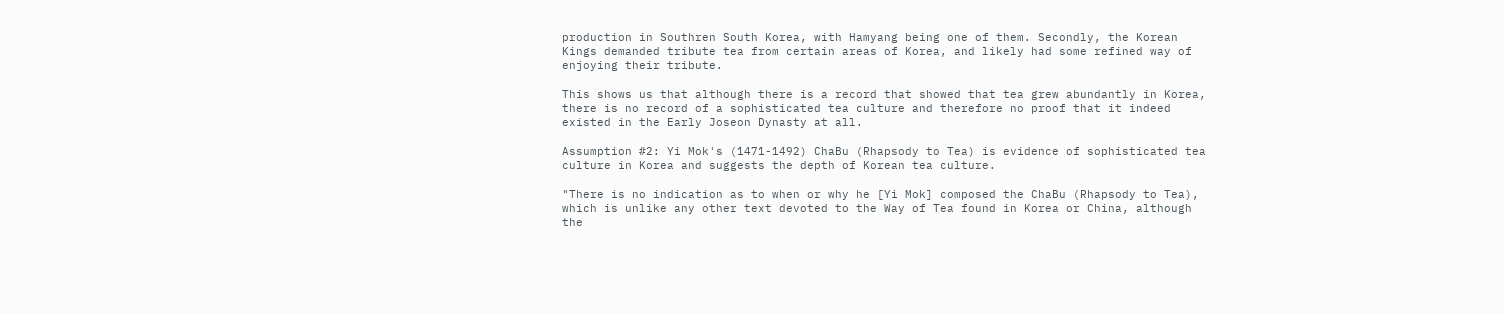production in Southren South Korea, with Hamyang being one of them. Secondly, the Korean Kings demanded tribute tea from certain areas of Korea, and likely had some refined way of enjoying their tribute.

This shows us that although there is a record that showed that tea grew abundantly in Korea, there is no record of a sophisticated tea culture and therefore no proof that it indeed existed in the Early Joseon Dynasty at all.

Assumption #2: Yi Mok's (1471-1492) ChaBu (Rhapsody to Tea) is evidence of sophisticated tea culture in Korea and suggests the depth of Korean tea culture.

"There is no indication as to when or why he [Yi Mok] composed the ChaBu (Rhapsody to Tea), which is unlike any other text devoted to the Way of Tea found in Korea or China, although the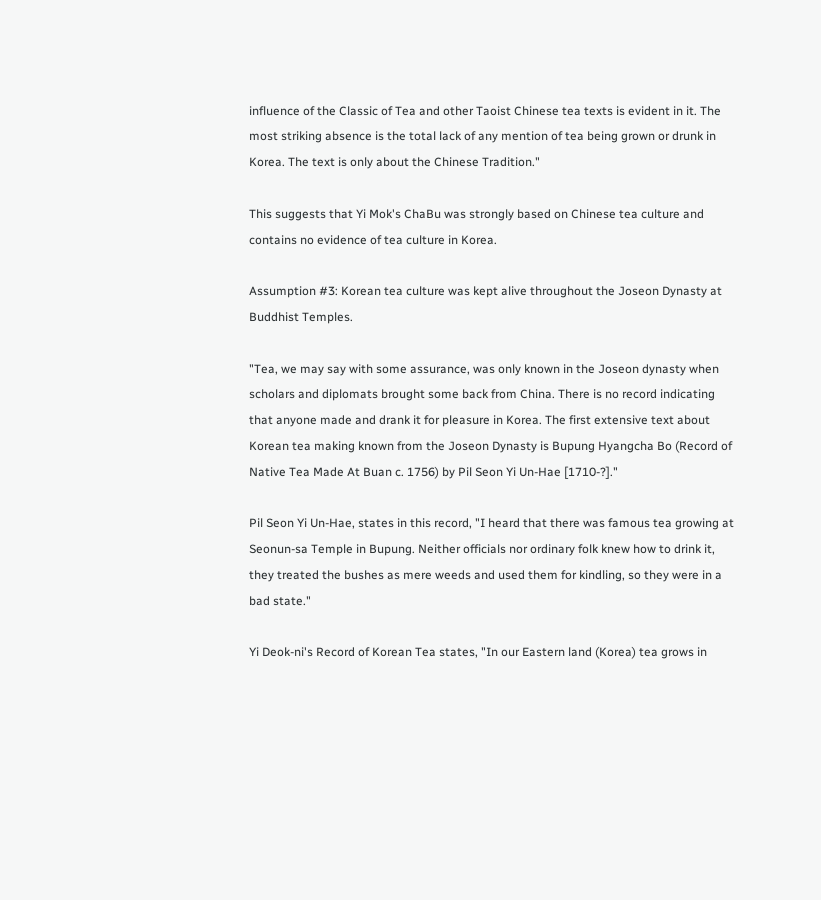influence of the Classic of Tea and other Taoist Chinese tea texts is evident in it. The most striking absence is the total lack of any mention of tea being grown or drunk in Korea. The text is only about the Chinese Tradition."

This suggests that Yi Mok's ChaBu was strongly based on Chinese tea culture and contains no evidence of tea culture in Korea.

Assumption #3: Korean tea culture was kept alive throughout the Joseon Dynasty at Buddhist Temples.

"Tea, we may say with some assurance, was only known in the Joseon dynasty when scholars and diplomats brought some back from China. There is no record indicating that anyone made and drank it for pleasure in Korea. The first extensive text about Korean tea making known from the Joseon Dynasty is Bupung Hyangcha Bo (Record of Native Tea Made At Buan c. 1756) by Pil Seon Yi Un-Hae [1710-?]."

Pil Seon Yi Un-Hae, states in this record, "I heard that there was famous tea growing at Seonun-sa Temple in Bupung. Neither officials nor ordinary folk knew how to drink it, they treated the bushes as mere weeds and used them for kindling, so they were in a bad state."

Yi Deok-ni's Record of Korean Tea states, "In our Eastern land (Korea) tea grows in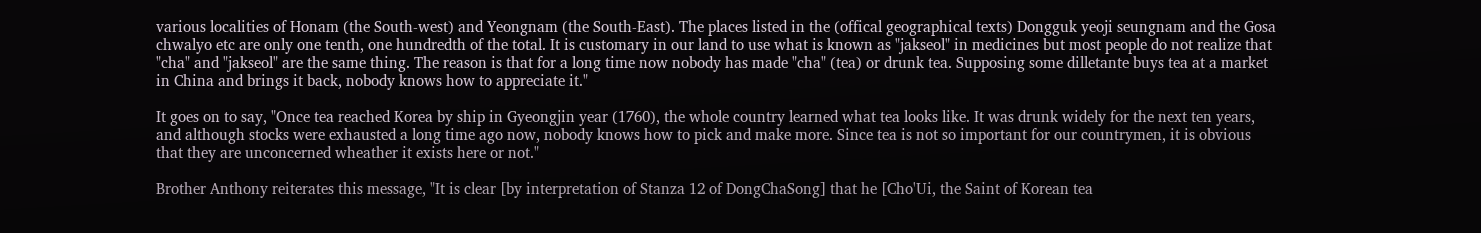various localities of Honam (the South-west) and Yeongnam (the South-East). The places listed in the (offical geographical texts) Dongguk yeoji seungnam and the Gosa chwalyo etc are only one tenth, one hundredth of the total. It is customary in our land to use what is known as "jakseol" in medicines but most people do not realize that "cha" and "jakseol" are the same thing. The reason is that for a long time now nobody has made "cha" (tea) or drunk tea. Supposing some dilletante buys tea at a market in China and brings it back, nobody knows how to appreciate it."

It goes on to say, "Once tea reached Korea by ship in Gyeongjin year (1760), the whole country learned what tea looks like. It was drunk widely for the next ten years, and although stocks were exhausted a long time ago now, nobody knows how to pick and make more. Since tea is not so important for our countrymen, it is obvious that they are unconcerned wheather it exists here or not."

Brother Anthony reiterates this message, "It is clear [by interpretation of Stanza 12 of DongChaSong] that he [Cho'Ui, the Saint of Korean tea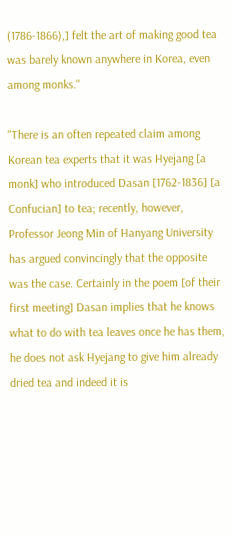(1786-1866),] felt the art of making good tea was barely known anywhere in Korea, even among monks."

"There is an often repeated claim among Korean tea experts that it was Hyejang [a monk] who introduced Dasan [1762-1836] [a Confucian] to tea; recently, however, Professor Jeong Min of Hanyang University has argued convincingly that the opposite was the case. Certainly in the poem [of their first meeting] Dasan implies that he knows what to do with tea leaves once he has them, he does not ask Hyejang to give him already dried tea and indeed it is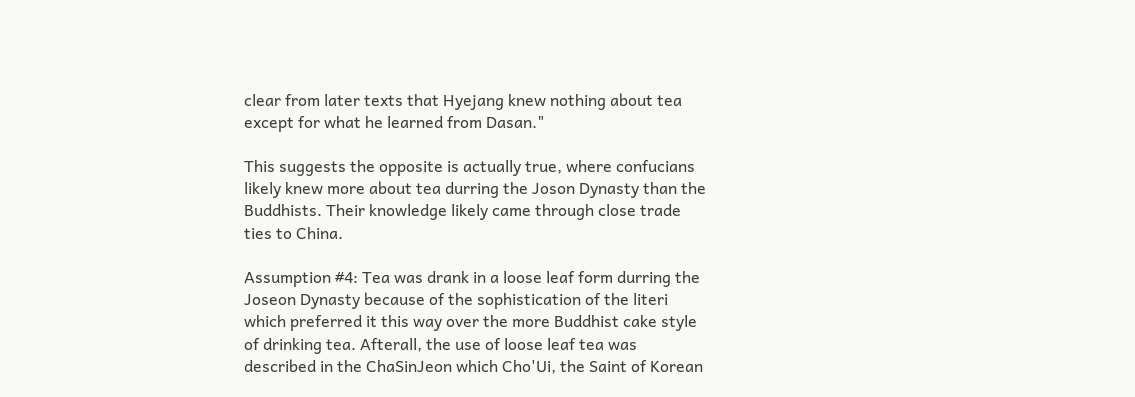clear from later texts that Hyejang knew nothing about tea except for what he learned from Dasan."

This suggests the opposite is actually true, where confucians likely knew more about tea durring the Joson Dynasty than the Buddhists. Their knowledge likely came through close trade ties to China.

Assumption #4: Tea was drank in a loose leaf form durring the Joseon Dynasty because of the sophistication of the literi which preferred it this way over the more Buddhist cake style of drinking tea. Afterall, the use of loose leaf tea was described in the ChaSinJeon which Cho'Ui, the Saint of Korean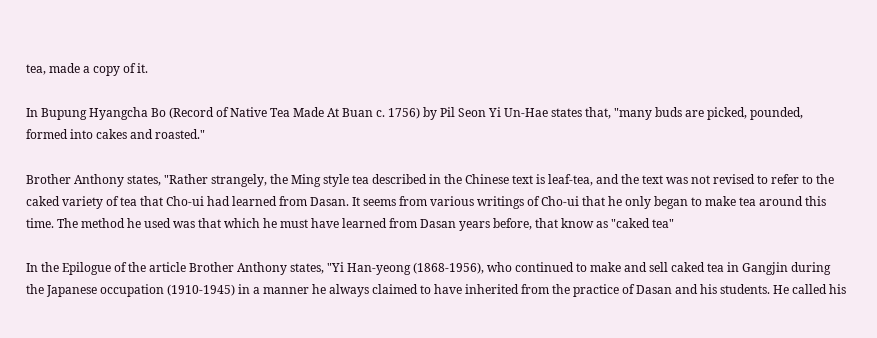tea, made a copy of it.

In Bupung Hyangcha Bo (Record of Native Tea Made At Buan c. 1756) by Pil Seon Yi Un-Hae states that, "many buds are picked, pounded, formed into cakes and roasted."

Brother Anthony states, "Rather strangely, the Ming style tea described in the Chinese text is leaf-tea, and the text was not revised to refer to the caked variety of tea that Cho-ui had learned from Dasan. It seems from various writings of Cho-ui that he only began to make tea around this time. The method he used was that which he must have learned from Dasan years before, that know as "caked tea"

In the Epilogue of the article Brother Anthony states, "Yi Han-yeong (1868-1956), who continued to make and sell caked tea in Gangjin during the Japanese occupation (1910-1945) in a manner he always claimed to have inherited from the practice of Dasan and his students. He called his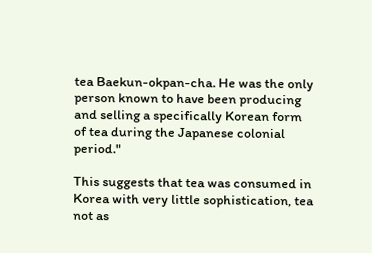tea Baekun-okpan-cha. He was the only person known to have been producing and selling a specifically Korean form of tea during the Japanese colonial period."

This suggests that tea was consumed in Korea with very little sophistication, tea not as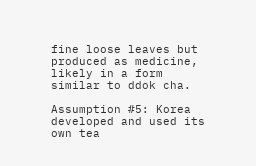fine loose leaves but produced as medicine, likely in a form similar to ddok cha.

Assumption #5: Korea developed and used its own tea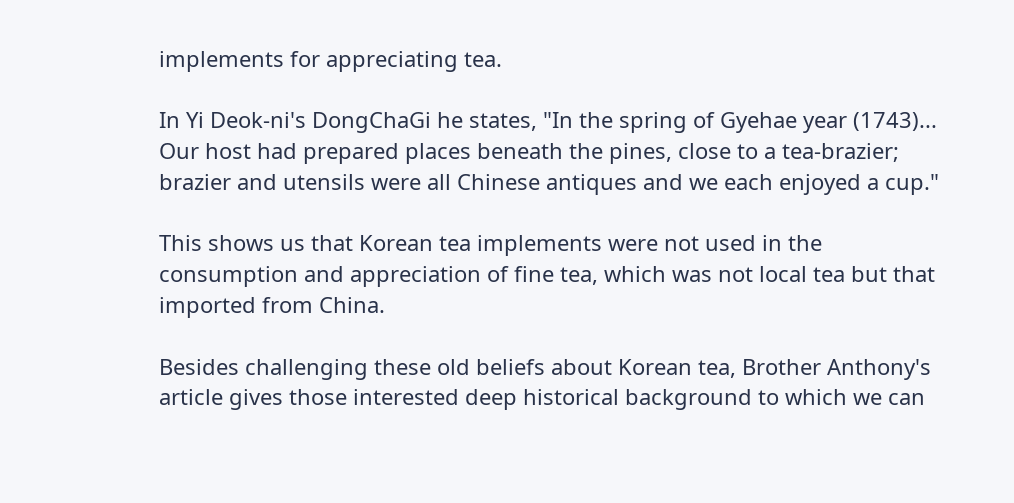implements for appreciating tea.

In Yi Deok-ni's DongChaGi he states, "In the spring of Gyehae year (1743)... Our host had prepared places beneath the pines, close to a tea-brazier; brazier and utensils were all Chinese antiques and we each enjoyed a cup."

This shows us that Korean tea implements were not used in the consumption and appreciation of fine tea, which was not local tea but that imported from China.

Besides challenging these old beliefs about Korean tea, Brother Anthony's article gives those interested deep historical background to which we can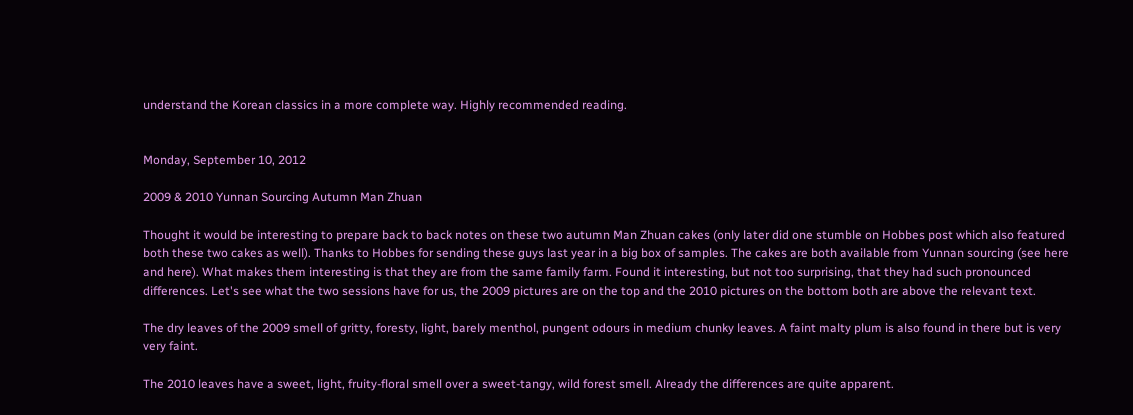understand the Korean classics in a more complete way. Highly recommended reading.


Monday, September 10, 2012

2009 & 2010 Yunnan Sourcing Autumn Man Zhuan

Thought it would be interesting to prepare back to back notes on these two autumn Man Zhuan cakes (only later did one stumble on Hobbes post which also featured both these two cakes as well). Thanks to Hobbes for sending these guys last year in a big box of samples. The cakes are both available from Yunnan sourcing (see here and here). What makes them interesting is that they are from the same family farm. Found it interesting, but not too surprising, that they had such pronounced differences. Let's see what the two sessions have for us, the 2009 pictures are on the top and the 2010 pictures on the bottom both are above the relevant text.

The dry leaves of the 2009 smell of gritty, foresty, light, barely menthol, pungent odours in medium chunky leaves. A faint malty plum is also found in there but is very very faint.

The 2010 leaves have a sweet, light, fruity-floral smell over a sweet-tangy, wild forest smell. Already the differences are quite apparent.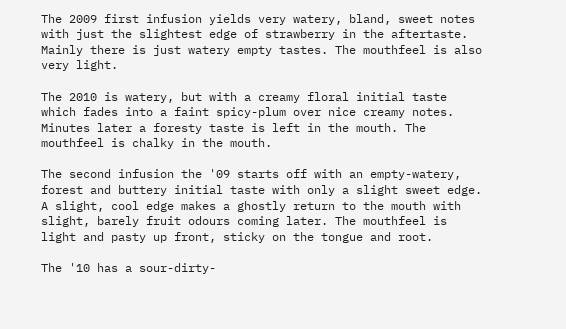The 2009 first infusion yields very watery, bland, sweet notes with just the slightest edge of strawberry in the aftertaste. Mainly there is just watery empty tastes. The mouthfeel is also very light.

The 2010 is watery, but with a creamy floral initial taste which fades into a faint spicy-plum over nice creamy notes. Minutes later a foresty taste is left in the mouth. The mouthfeel is chalky in the mouth.

The second infusion the '09 starts off with an empty-watery, forest and buttery initial taste with only a slight sweet edge. A slight, cool edge makes a ghostly return to the mouth with slight, barely fruit odours coming later. The mouthfeel is light and pasty up front, sticky on the tongue and root.

The '10 has a sour-dirty-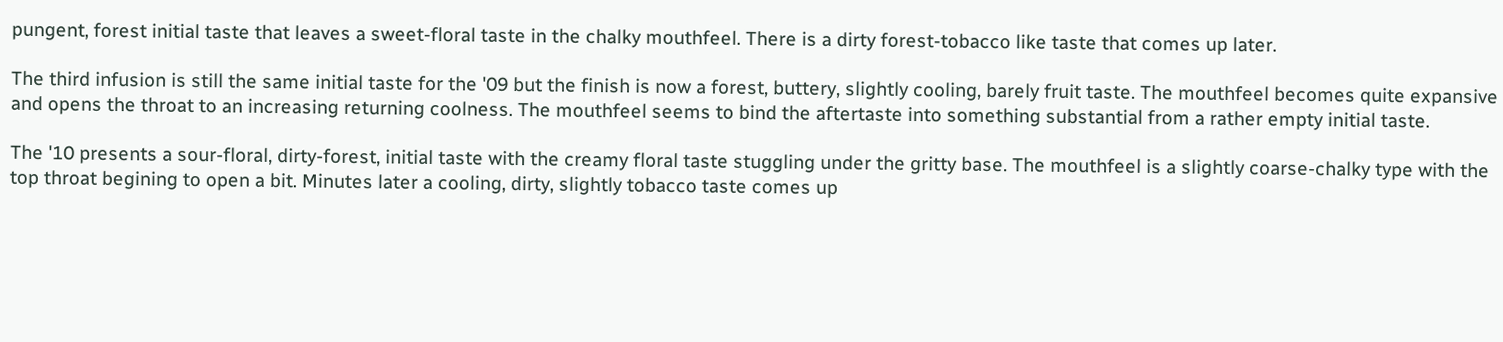pungent, forest initial taste that leaves a sweet-floral taste in the chalky mouthfeel. There is a dirty forest-tobacco like taste that comes up later.

The third infusion is still the same initial taste for the '09 but the finish is now a forest, buttery, slightly cooling, barely fruit taste. The mouthfeel becomes quite expansive and opens the throat to an increasing returning coolness. The mouthfeel seems to bind the aftertaste into something substantial from a rather empty initial taste.

The '10 presents a sour-floral, dirty-forest, initial taste with the creamy floral taste stuggling under the gritty base. The mouthfeel is a slightly coarse-chalky type with the top throat begining to open a bit. Minutes later a cooling, dirty, slightly tobacco taste comes up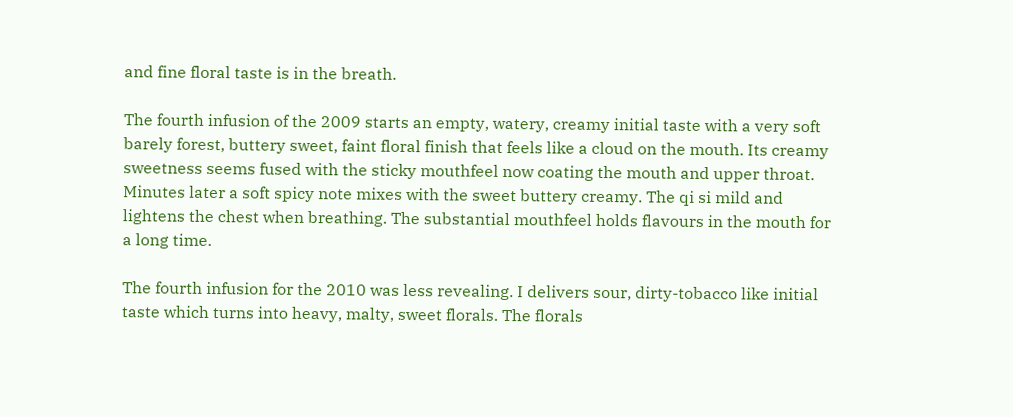and fine floral taste is in the breath.

The fourth infusion of the 2009 starts an empty, watery, creamy initial taste with a very soft barely forest, buttery sweet, faint floral finish that feels like a cloud on the mouth. Its creamy sweetness seems fused with the sticky mouthfeel now coating the mouth and upper throat. Minutes later a soft spicy note mixes with the sweet buttery creamy. The qi si mild and lightens the chest when breathing. The substantial mouthfeel holds flavours in the mouth for a long time.

The fourth infusion for the 2010 was less revealing. I delivers sour, dirty-tobacco like initial taste which turns into heavy, malty, sweet florals. The florals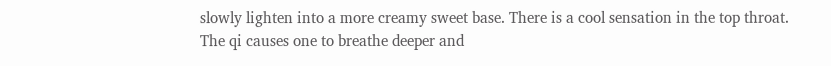slowly lighten into a more creamy sweet base. There is a cool sensation in the top throat. The qi causes one to breathe deeper and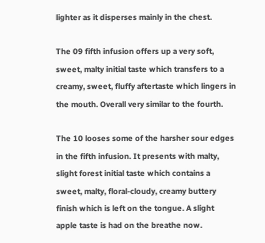lighter as it disperses mainly in the chest.

The 09 fifth infusion offers up a very soft, sweet, malty initial taste which transfers to a creamy, sweet, fluffy aftertaste which lingers in the mouth. Overall very similar to the fourth.

The 10 looses some of the harsher sour edges in the fifth infusion. It presents with malty, slight forest initial taste which contains a sweet, malty, floral-cloudy, creamy buttery finish which is left on the tongue. A slight apple taste is had on the breathe now.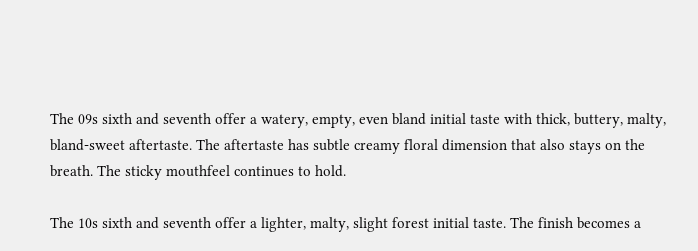The 09s sixth and seventh offer a watery, empty, even bland initial taste with thick, buttery, malty, bland-sweet aftertaste. The aftertaste has subtle creamy floral dimension that also stays on the breath. The sticky mouthfeel continues to hold.

The 10s sixth and seventh offer a lighter, malty, slight forest initial taste. The finish becomes a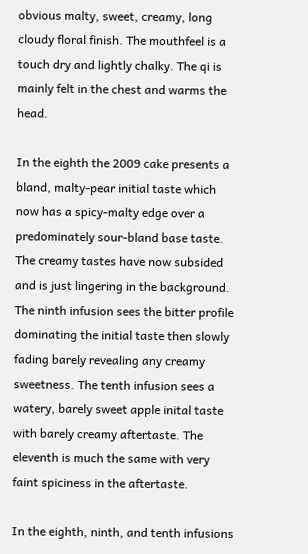obvious malty, sweet, creamy, long cloudy floral finish. The mouthfeel is a touch dry and lightly chalky. The qi is mainly felt in the chest and warms the head.

In the eighth the 2009 cake presents a bland, malty-pear initial taste which now has a spicy-malty edge over a predominately sour-bland base taste. The creamy tastes have now subsided and is just lingering in the background. The ninth infusion sees the bitter profile dominating the initial taste then slowly fading barely revealing any creamy sweetness. The tenth infusion sees a watery, barely sweet apple inital taste with barely creamy aftertaste. The eleventh is much the same with very faint spiciness in the aftertaste.

In the eighth, ninth, and tenth infusions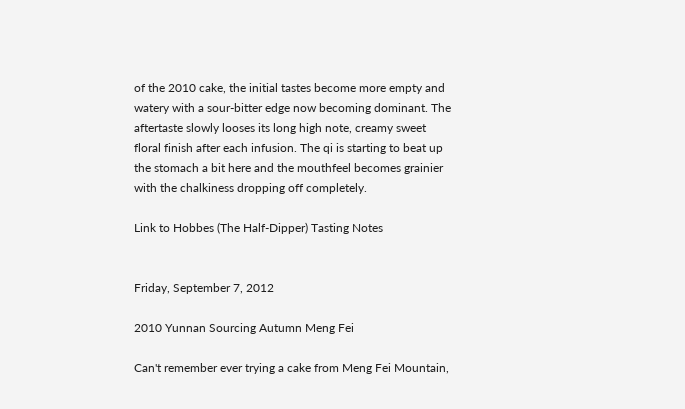of the 2010 cake, the initial tastes become more empty and watery with a sour-bitter edge now becoming dominant. The aftertaste slowly looses its long high note, creamy sweet floral finish after each infusion. The qi is starting to beat up the stomach a bit here and the mouthfeel becomes grainier with the chalkiness dropping off completely.

Link to Hobbes (The Half-Dipper) Tasting Notes


Friday, September 7, 2012

2010 Yunnan Sourcing Autumn Meng Fei

Can't remember ever trying a cake from Meng Fei Mountain,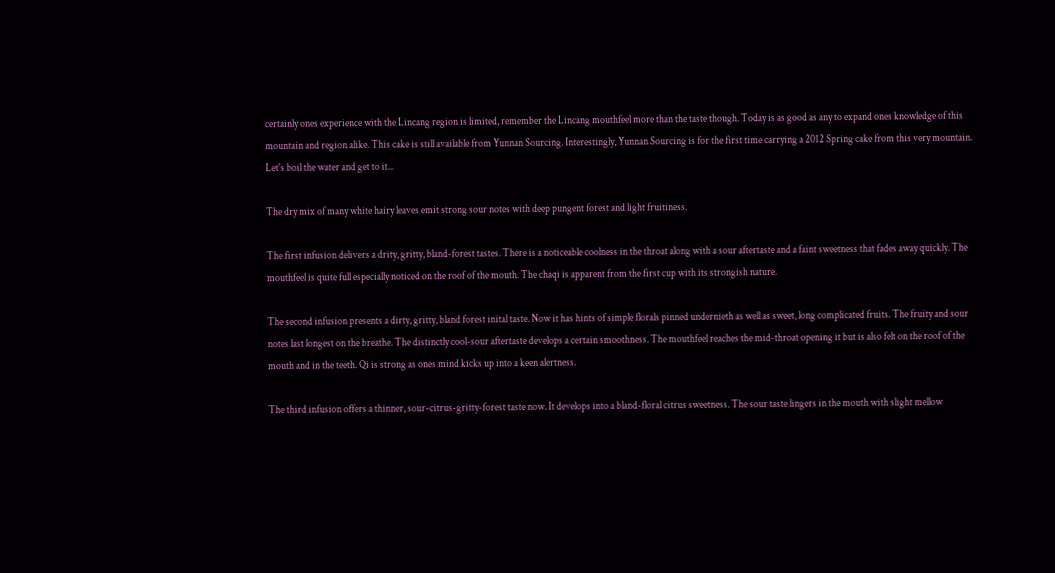certainly ones experience with the Lincang region is limited, remember the Lincang mouthfeel more than the taste though. Today is as good as any to expand ones knowledge of this mountain and region alike. This cake is still available from Yunnan Sourcing. Interestingly, Yunnan Sourcing is for the first time carrying a 2012 Spring cake from this very mountain. Let's boil the water and get to it...

The dry mix of many white hairy leaves emit strong sour notes with deep pungent forest and light fruitiness.

The first infusion delivers a drity, gritty, bland-forest tastes. There is a noticeable coolness in the throat along with a sour aftertaste and a faint sweetness that fades away quickly. The mouthfeel is quite full especially noticed on the roof of the mouth. The chaqi is apparent from the first cup with its strongish nature.

The second infusion presents a dirty, gritty, bland forest inital taste. Now it has hints of simple florals pinned undernieth as well as sweet, long complicated fruits. The fruity and sour notes last longest on the breathe. The distinctly cool-sour aftertaste develops a certain smoothness. The mouthfeel reaches the mid-throat opening it but is also felt on the roof of the mouth and in the teeth. Qi is strong as ones mind kicks up into a keen alertness.

The third infusion offers a thinner, sour-citrus-gritty-forest taste now. It develops into a bland-floral citrus sweetness. The sour taste lingers in the mouth with slight mellow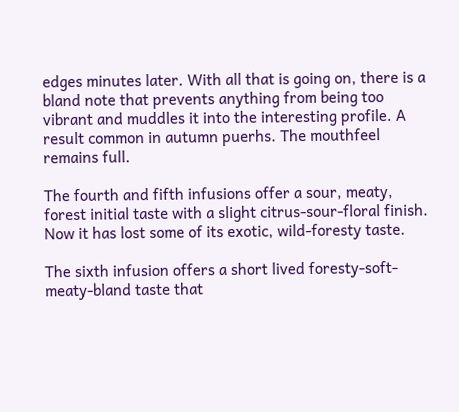edges minutes later. With all that is going on, there is a bland note that prevents anything from being too vibrant and muddles it into the interesting profile. A result common in autumn puerhs. The mouthfeel remains full.

The fourth and fifth infusions offer a sour, meaty, forest initial taste with a slight citrus-sour-floral finish. Now it has lost some of its exotic, wild-foresty taste.

The sixth infusion offers a short lived foresty-soft-meaty-bland taste that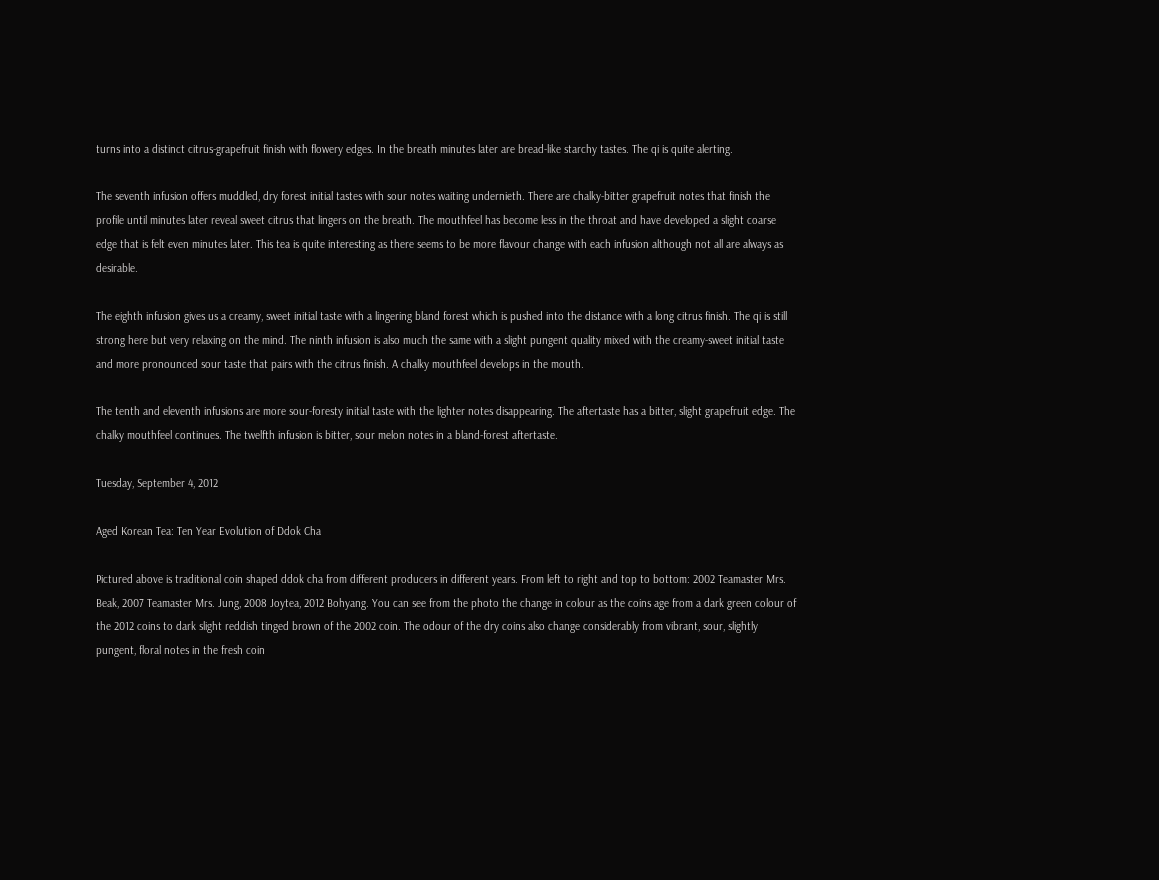turns into a distinct citrus-grapefruit finish with flowery edges. In the breath minutes later are bread-like starchy tastes. The qi is quite alerting.

The seventh infusion offers muddled, dry forest initial tastes with sour notes waiting undernieth. There are chalky-bitter grapefruit notes that finish the profile until minutes later reveal sweet citrus that lingers on the breath. The mouthfeel has become less in the throat and have developed a slight coarse edge that is felt even minutes later. This tea is quite interesting as there seems to be more flavour change with each infusion although not all are always as desirable.

The eighth infusion gives us a creamy, sweet initial taste with a lingering bland forest which is pushed into the distance with a long citrus finish. The qi is still strong here but very relaxing on the mind. The ninth infusion is also much the same with a slight pungent quality mixed with the creamy-sweet initial taste and more pronounced sour taste that pairs with the citrus finish. A chalky mouthfeel develops in the mouth.

The tenth and eleventh infusions are more sour-foresty initial taste with the lighter notes disappearing. The aftertaste has a bitter, slight grapefruit edge. The chalky mouthfeel continues. The twelfth infusion is bitter, sour melon notes in a bland-forest aftertaste.

Tuesday, September 4, 2012

Aged Korean Tea: Ten Year Evolution of Ddok Cha

Pictured above is traditional coin shaped ddok cha from different producers in different years. From left to right and top to bottom: 2002 Teamaster Mrs. Beak, 2007 Teamaster Mrs. Jung, 2008 Joytea, 2012 Bohyang. You can see from the photo the change in colour as the coins age from a dark green colour of the 2012 coins to dark slight reddish tinged brown of the 2002 coin. The odour of the dry coins also change considerably from vibrant, sour, slightly pungent, floral notes in the fresh coin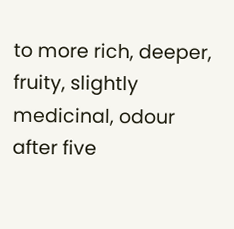to more rich, deeper, fruity, slightly medicinal, odour after five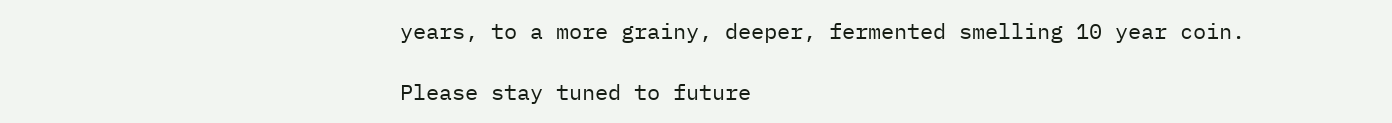years, to a more grainy, deeper, fermented smelling 10 year coin.

Please stay tuned to future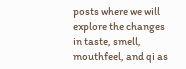posts where we will explore the changes in taste, smell, mouthfeel, and qi as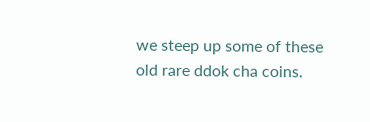we steep up some of these old rare ddok cha coins.